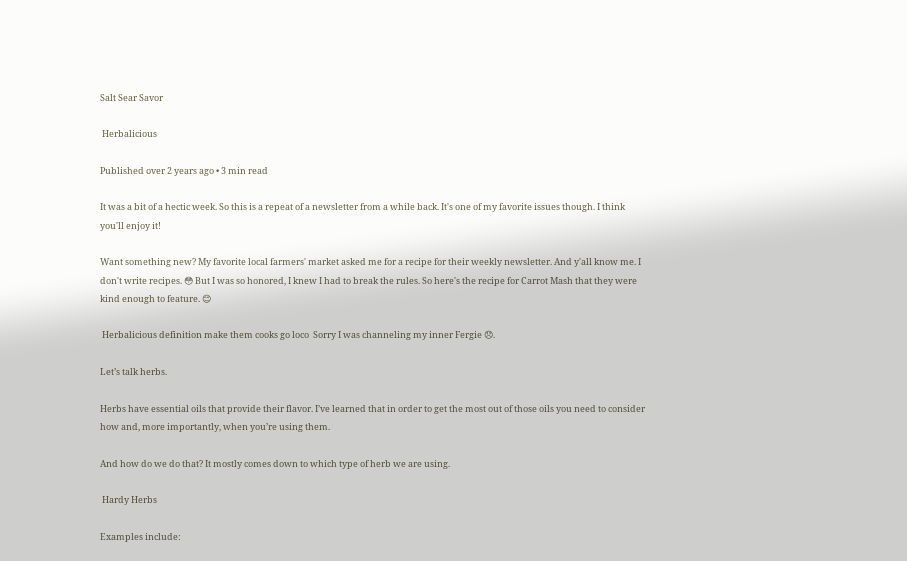Salt Sear Savor

 Herbalicious

Published over 2 years ago • 3 min read

It was a bit of a hectic week. So this is a repeat of a newsletter from a while back. It's one of my favorite issues though. I think you'll enjoy it!

Want something new? My favorite local farmers' market asked me for a recipe for their weekly newsletter. And y'all know me. I don't write recipes. 😳 But I was so honored, I knew I had to break the rules. So here's the recipe for Carrot Mash that they were kind enough to feature. 😊

 Herbalicious definition make them cooks go loco  Sorry I was channeling my inner Fergie 😞.

Let’s talk herbs.

Herbs have essential oils that provide their flavor. I’ve learned that in order to get the most out of those oils you need to consider how and, more importantly, when you’re using them.

And how do we do that? It mostly comes down to which type of herb we are using.

 Hardy Herbs

Examples include: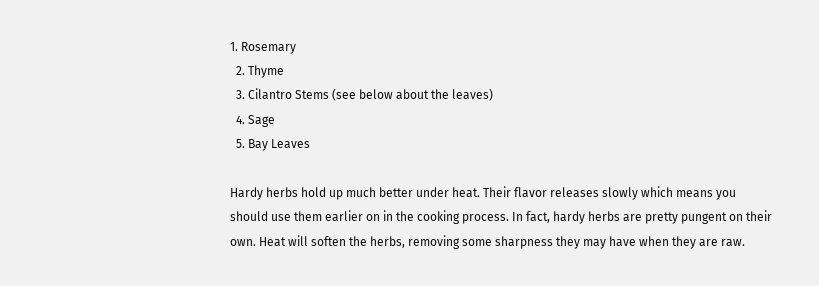1. Rosemary
  2. Thyme
  3. Cilantro Stems (see below about the leaves)
  4. Sage
  5. Bay Leaves

Hardy herbs hold up much better under heat. Their flavor releases slowly which means you should use them earlier on in the cooking process. In fact, hardy herbs are pretty pungent on their own. Heat will soften the herbs, removing some sharpness they may have when they are raw.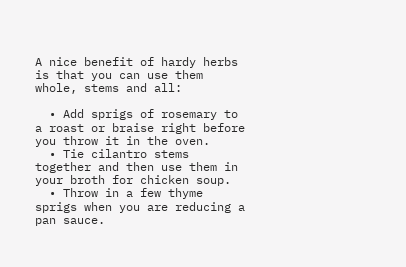A nice benefit of hardy herbs is that you can use them whole, stems and all:

  • Add sprigs of rosemary to a roast or braise right before you throw it in the oven.
  • Tie cilantro stems together and then use them in your broth for chicken soup.
  • Throw in a few thyme sprigs when you are reducing a pan sauce.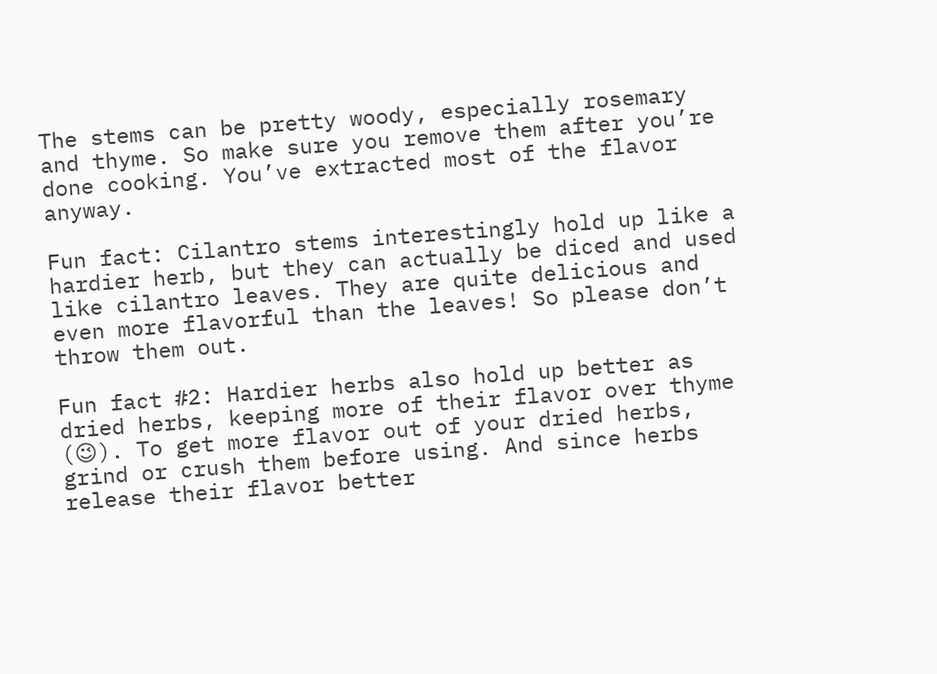The stems can be pretty woody, especially rosemary and thyme. So make sure you remove them after you’re done cooking. You’ve extracted most of the flavor anyway.

Fun fact: Cilantro stems interestingly hold up like a hardier herb, but they can actually be diced and used like cilantro leaves. They are quite delicious and even more flavorful than the leaves! So please don’t throw them out.

Fun fact #2: Hardier herbs also hold up better as dried herbs, keeping more of their flavor over thyme (😉). To get more flavor out of your dried herbs, grind or crush them before using. And since herbs release their flavor better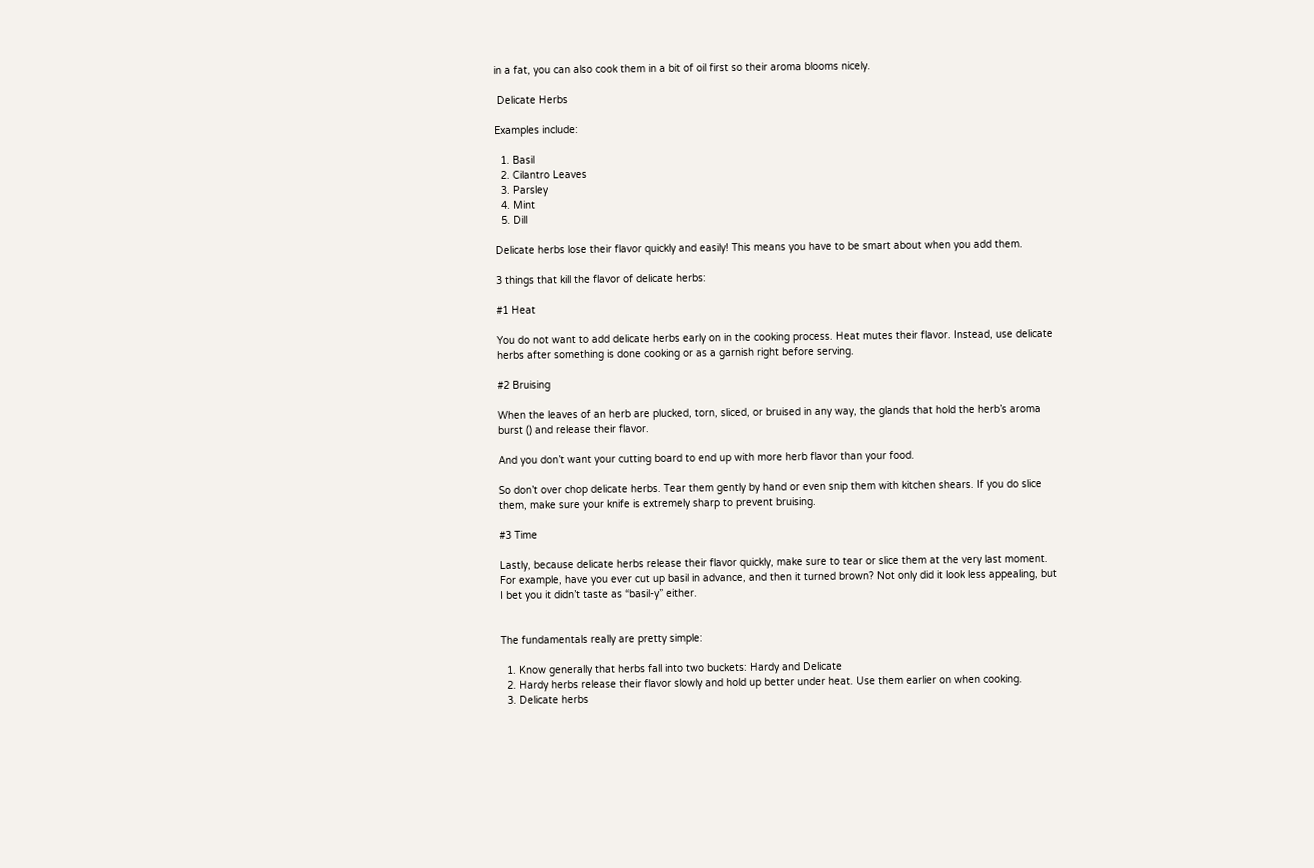in a fat, you can also cook them in a bit of oil first so their aroma blooms nicely.

 Delicate Herbs

Examples include:

  1. Basil
  2. Cilantro Leaves
  3. Parsley
  4. Mint
  5. Dill

Delicate herbs lose their flavor quickly and easily! This means you have to be smart about when you add them.

3 things that kill the flavor of delicate herbs:

#1 Heat

You do not want to add delicate herbs early on in the cooking process. Heat mutes their flavor. Instead, use delicate herbs after something is done cooking or as a garnish right before serving.

#2 Bruising

When the leaves of an herb are plucked, torn, sliced, or bruised in any way, the glands that hold the herb’s aroma burst () and release their flavor.

And you don’t want your cutting board to end up with more herb flavor than your food.

So don’t over chop delicate herbs. Tear them gently by hand or even snip them with kitchen shears. If you do slice them, make sure your knife is extremely sharp to prevent bruising.

#3 Time

Lastly, because delicate herbs release their flavor quickly, make sure to tear or slice them at the very last moment. For example, have you ever cut up basil in advance, and then it turned brown? Not only did it look less appealing, but I bet you it didn’t taste as “basil-y” either.


The fundamentals really are pretty simple:

  1. Know generally that herbs fall into two buckets: Hardy and Delicate
  2. Hardy herbs release their flavor slowly and hold up better under heat. Use them earlier on when cooking.
  3. Delicate herbs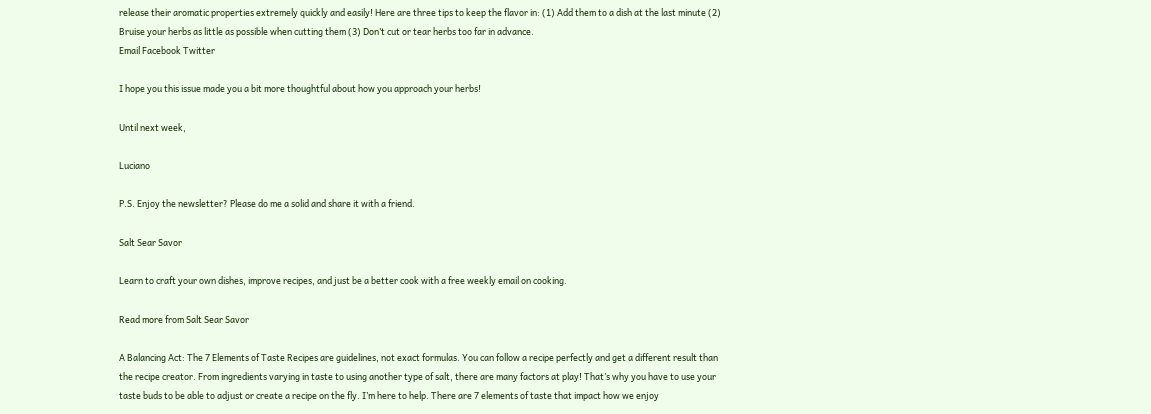release their aromatic properties extremely quickly and easily! Here are three tips to keep the flavor in: (1) Add them to a dish at the last minute (2) Bruise your herbs as little as possible when cutting them (3) Don’t cut or tear herbs too far in advance.
Email Facebook Twitter

I hope you this issue made you a bit more thoughtful about how you approach your herbs!

Until next week,

Luciano

P.S. Enjoy the newsletter? Please do me a solid and share it with a friend.

Salt Sear Savor

Learn to craft your own dishes, improve recipes, and just be a better cook with a free weekly email on cooking.

Read more from Salt Sear Savor

A Balancing Act: The 7 Elements of Taste Recipes are guidelines, not exact formulas. You can follow a recipe perfectly and get a different result than the recipe creator. From ingredients varying in taste to using another type of salt, there are many factors at play! That’s why you have to use your taste buds to be able to adjust or create a recipe on the fly. I’m here to help. There are 7 elements of taste that impact how we enjoy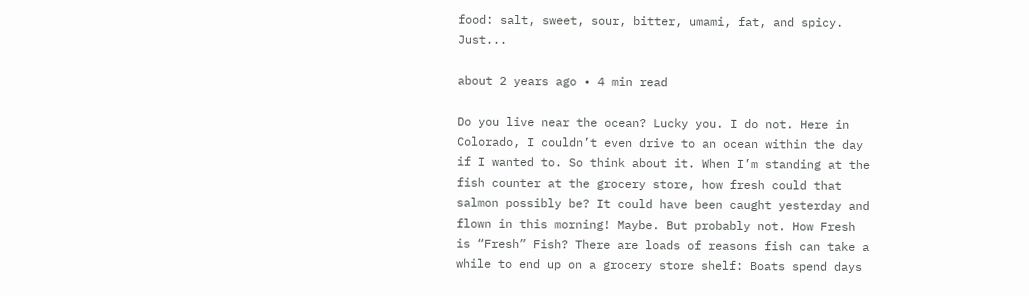food: salt, sweet, sour, bitter, umami, fat, and spicy. Just...

about 2 years ago • 4 min read

Do you live near the ocean? Lucky you. I do not. Here in Colorado, I couldn’t even drive to an ocean within the day if I wanted to. So think about it. When I’m standing at the fish counter at the grocery store, how fresh could that salmon possibly be? It could have been caught yesterday and flown in this morning! Maybe. But probably not. How Fresh is “Fresh” Fish? There are loads of reasons fish can take a while to end up on a grocery store shelf: Boats spend days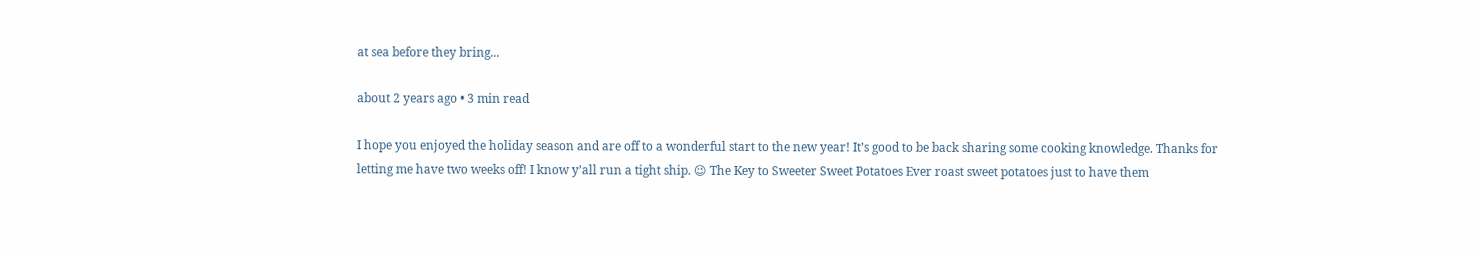at sea before they bring...

about 2 years ago • 3 min read

I hope you enjoyed the holiday season and are off to a wonderful start to the new year! It’s good to be back sharing some cooking knowledge. Thanks for letting me have two weeks off! I know y’all run a tight ship. 😉 The Key to Sweeter Sweet Potatoes Ever roast sweet potatoes just to have them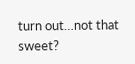turn out…not that sweet?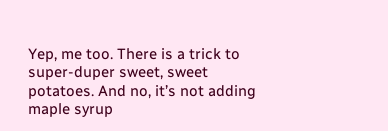Yep, me too. There is a trick to super-duper sweet, sweet potatoes. And no, it’s not adding maple syrup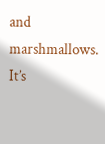and marshmallows. It’s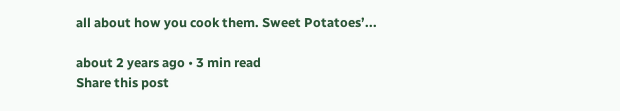all about how you cook them. Sweet Potatoes’...

about 2 years ago • 3 min read
Share this post